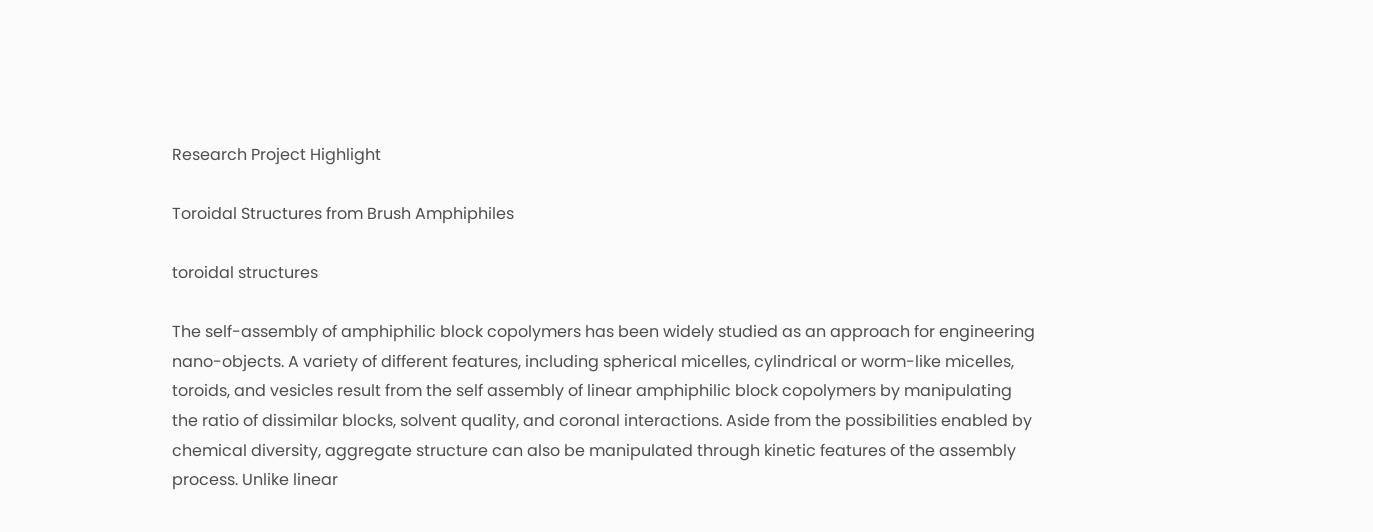Research Project Highlight

Toroidal Structures from Brush Amphiphiles

toroidal structures

The self-assembly of amphiphilic block copolymers has been widely studied as an approach for engineering nano-objects. A variety of different features, including spherical micelles, cylindrical or worm-like micelles, toroids, and vesicles result from the self assembly of linear amphiphilic block copolymers by manipulating the ratio of dissimilar blocks, solvent quality, and coronal interactions. Aside from the possibilities enabled by chemical diversity, aggregate structure can also be manipulated through kinetic features of the assembly process. Unlike linear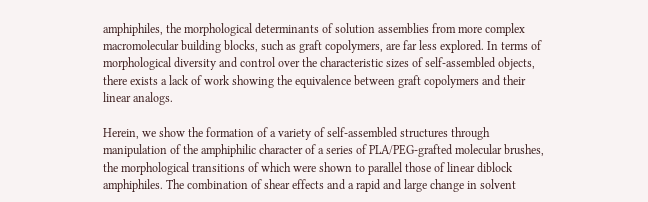amphiphiles, the morphological determinants of solution assemblies from more complex macromolecular building blocks, such as graft copolymers, are far less explored. In terms of morphological diversity and control over the characteristic sizes of self-assembled objects, there exists a lack of work showing the equivalence between graft copolymers and their linear analogs.

Herein, we show the formation of a variety of self-assembled structures through manipulation of the amphiphilic character of a series of PLA/PEG-grafted molecular brushes, the morphological transitions of which were shown to parallel those of linear diblock amphiphiles. The combination of shear effects and a rapid and large change in solvent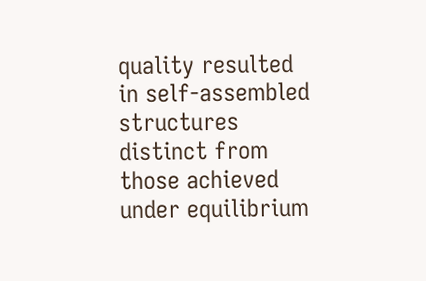quality resulted in self-assembled structures distinct from those achieved under equilibrium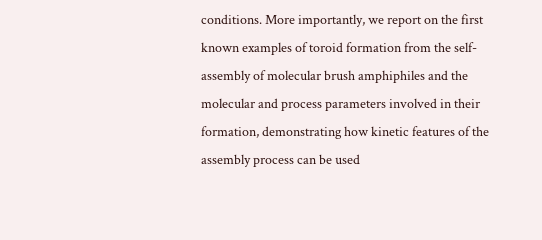conditions. More importantly, we report on the first known examples of toroid formation from the self-assembly of molecular brush amphiphiles and the molecular and process parameters involved in their formation, demonstrating how kinetic features of the assembly process can be used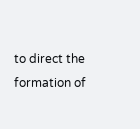to direct the formation of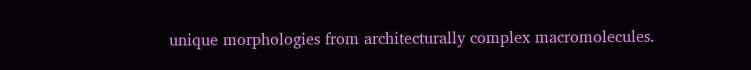unique morphologies from architecturally complex macromolecules.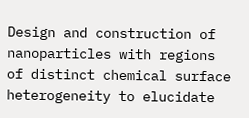Design and construction of nanoparticles with regions of distinct chemical surface heterogeneity to elucidate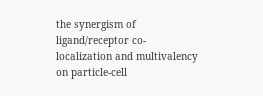the synergism of ligand/receptor co-localization and multivalency on particle-cell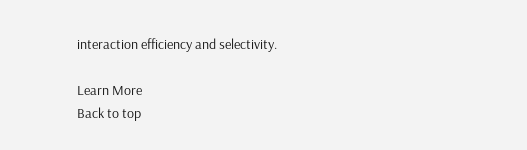interaction efficiency and selectivity.

Learn More
Back to top